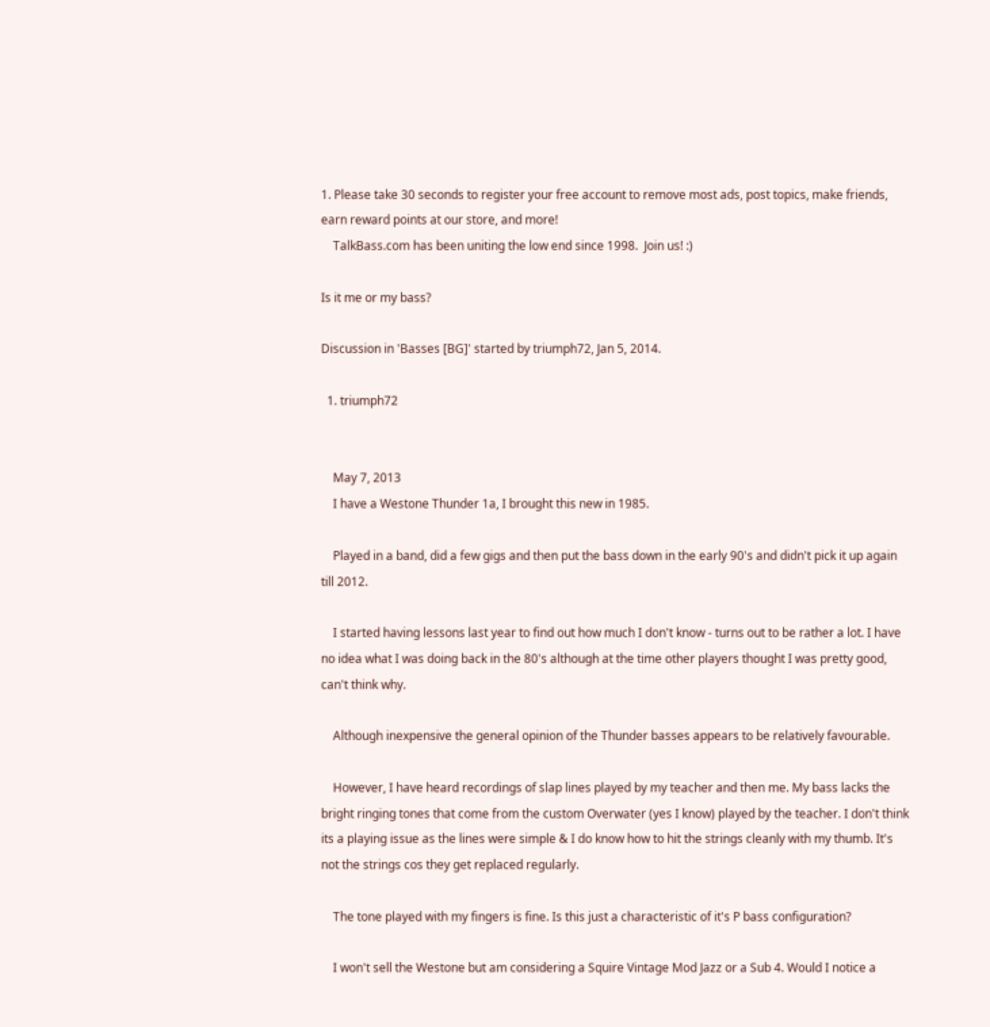1. Please take 30 seconds to register your free account to remove most ads, post topics, make friends, earn reward points at our store, and more!
    TalkBass.com has been uniting the low end since 1998.  Join us! :)

Is it me or my bass?

Discussion in 'Basses [BG]' started by triumph72, Jan 5, 2014.

  1. triumph72


    May 7, 2013
    I have a Westone Thunder 1a, I brought this new in 1985.

    Played in a band, did a few gigs and then put the bass down in the early 90's and didn't pick it up again till 2012.

    I started having lessons last year to find out how much I don't know - turns out to be rather a lot. I have no idea what I was doing back in the 80's although at the time other players thought I was pretty good, can't think why.

    Although inexpensive the general opinion of the Thunder basses appears to be relatively favourable.

    However, I have heard recordings of slap lines played by my teacher and then me. My bass lacks the bright ringing tones that come from the custom Overwater (yes I know) played by the teacher. I don't think its a playing issue as the lines were simple & I do know how to hit the strings cleanly with my thumb. It's not the strings cos they get replaced regularly.

    The tone played with my fingers is fine. Is this just a characteristic of it's P bass configuration?

    I won't sell the Westone but am considering a Squire Vintage Mod Jazz or a Sub 4. Would I notice a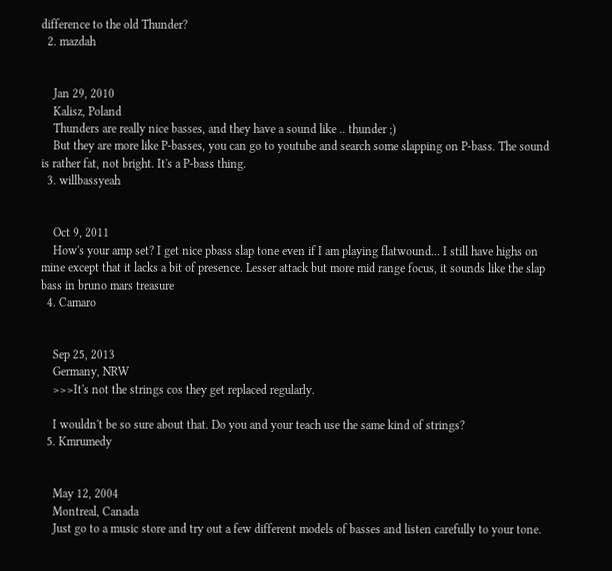difference to the old Thunder?
  2. mazdah


    Jan 29, 2010
    Kalisz, Poland
    Thunders are really nice basses, and they have a sound like .. thunder ;)
    But they are more like P-basses, you can go to youtube and search some slapping on P-bass. The sound is rather fat, not bright. It's a P-bass thing.
  3. willbassyeah


    Oct 9, 2011
    How's your amp set? I get nice pbass slap tone even if I am playing flatwound... I still have highs on mine except that it lacks a bit of presence. Lesser attack but more mid range focus, it sounds like the slap bass in bruno mars treasure
  4. Camaro


    Sep 25, 2013
    Germany, NRW
    >>>It's not the strings cos they get replaced regularly.

    I wouldn't be so sure about that. Do you and your teach use the same kind of strings?
  5. Kmrumedy


    May 12, 2004
    Montreal, Canada
    Just go to a music store and try out a few different models of basses and listen carefully to your tone.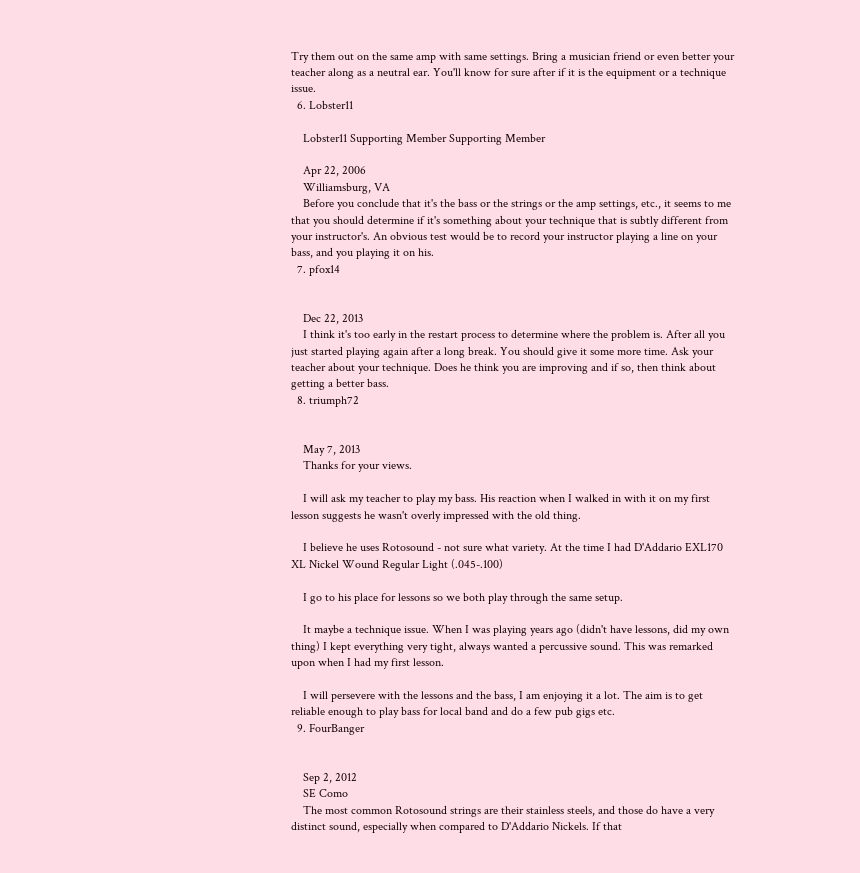Try them out on the same amp with same settings. Bring a musician friend or even better your teacher along as a neutral ear. You'll know for sure after if it is the equipment or a technique issue.
  6. Lobster11

    Lobster11 Supporting Member Supporting Member

    Apr 22, 2006
    Williamsburg, VA
    Before you conclude that it's the bass or the strings or the amp settings, etc., it seems to me that you should determine if it's something about your technique that is subtly different from your instructor's. An obvious test would be to record your instructor playing a line on your bass, and you playing it on his.
  7. pfox14


    Dec 22, 2013
    I think it's too early in the restart process to determine where the problem is. After all you just started playing again after a long break. You should give it some more time. Ask your teacher about your technique. Does he think you are improving and if so, then think about getting a better bass.
  8. triumph72


    May 7, 2013
    Thanks for your views.

    I will ask my teacher to play my bass. His reaction when I walked in with it on my first lesson suggests he wasn't overly impressed with the old thing.

    I believe he uses Rotosound - not sure what variety. At the time I had D'Addario EXL170 XL Nickel Wound Regular Light (.045-.100)

    I go to his place for lessons so we both play through the same setup.

    It maybe a technique issue. When I was playing years ago (didn't have lessons, did my own thing) I kept everything very tight, always wanted a percussive sound. This was remarked upon when I had my first lesson.

    I will persevere with the lessons and the bass, I am enjoying it a lot. The aim is to get reliable enough to play bass for local band and do a few pub gigs etc.
  9. FourBanger


    Sep 2, 2012
    SE Como
    The most common Rotosound strings are their stainless steels, and those do have a very distinct sound, especially when compared to D'Addario Nickels. If that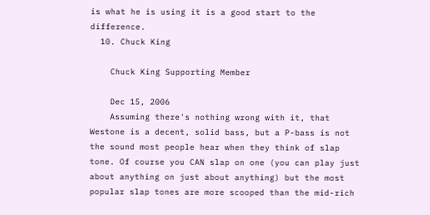is what he is using it is a good start to the difference.
  10. Chuck King

    Chuck King Supporting Member

    Dec 15, 2006
    Assuming there's nothing wrong with it, that Westone is a decent, solid bass, but a P-bass is not the sound most people hear when they think of slap tone. Of course you CAN slap on one (you can play just about anything on just about anything) but the most popular slap tones are more scooped than the mid-rich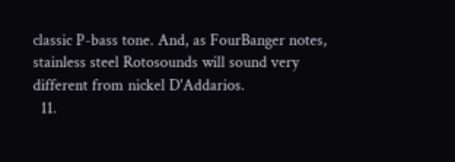classic P-bass tone. And, as FourBanger notes, stainless steel Rotosounds will sound very different from nickel D'Addarios.
  11.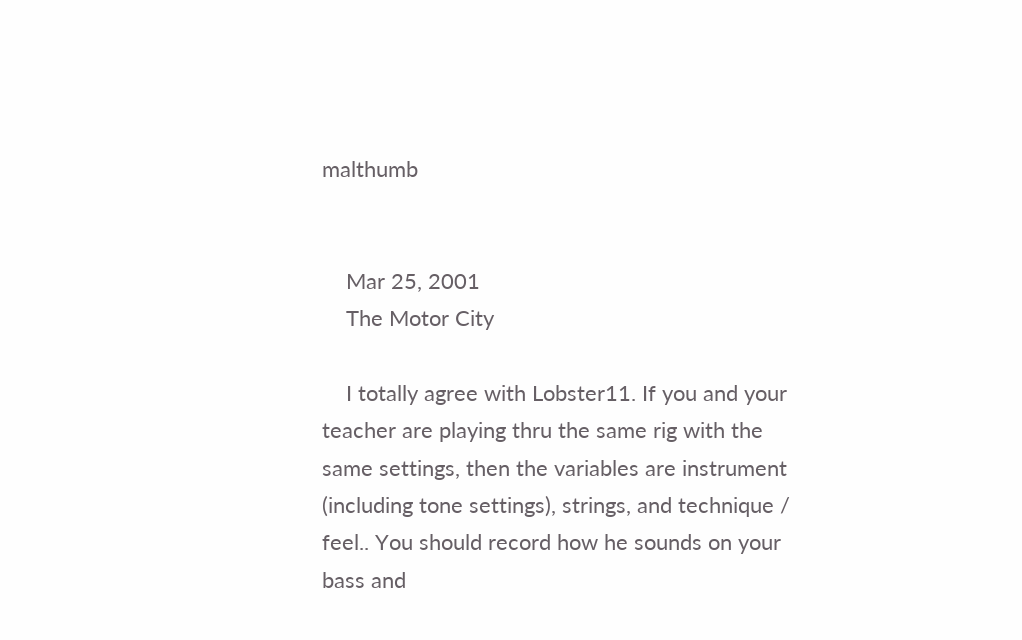malthumb


    Mar 25, 2001
    The Motor City

    I totally agree with Lobster11. If you and your teacher are playing thru the same rig with the same settings, then the variables are instrument (including tone settings), strings, and technique / feel.. You should record how he sounds on your bass and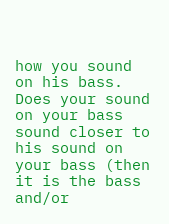how you sound on his bass. Does your sound on your bass sound closer to his sound on your bass (then it is the bass and/or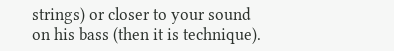strings) or closer to your sound on his bass (then it is technique).